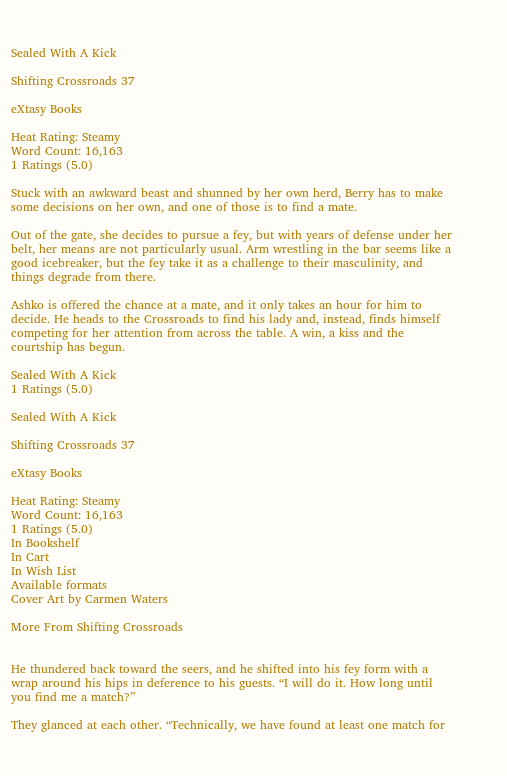Sealed With A Kick

Shifting Crossroads 37

eXtasy Books

Heat Rating: Steamy
Word Count: 16,163
1 Ratings (5.0)

Stuck with an awkward beast and shunned by her own herd, Berry has to make some decisions on her own, and one of those is to find a mate.

Out of the gate, she decides to pursue a fey, but with years of defense under her belt, her means are not particularly usual. Arm wrestling in the bar seems like a good icebreaker, but the fey take it as a challenge to their masculinity, and things degrade from there.

Ashko is offered the chance at a mate, and it only takes an hour for him to decide. He heads to the Crossroads to find his lady and, instead, finds himself competing for her attention from across the table. A win, a kiss and the courtship has begun.

Sealed With A Kick
1 Ratings (5.0)

Sealed With A Kick

Shifting Crossroads 37

eXtasy Books

Heat Rating: Steamy
Word Count: 16,163
1 Ratings (5.0)
In Bookshelf
In Cart
In Wish List
Available formats
Cover Art by Carmen Waters

More From Shifting Crossroads


He thundered back toward the seers, and he shifted into his fey form with a wrap around his hips in deference to his guests. “I will do it. How long until you find me a match?”

They glanced at each other. “Technically, we have found at least one match for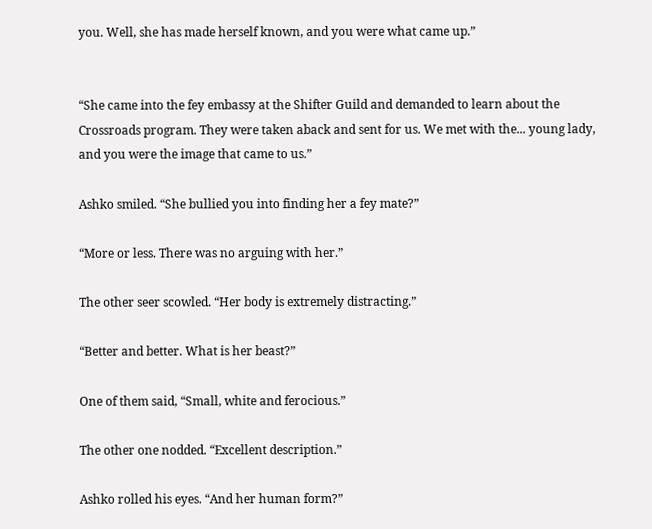you. Well, she has made herself known, and you were what came up.”


“She came into the fey embassy at the Shifter Guild and demanded to learn about the Crossroads program. They were taken aback and sent for us. We met with the... young lady, and you were the image that came to us.”

Ashko smiled. “She bullied you into finding her a fey mate?”

“More or less. There was no arguing with her.”

The other seer scowled. “Her body is extremely distracting.”

“Better and better. What is her beast?”

One of them said, “Small, white and ferocious.”

The other one nodded. “Excellent description.”

Ashko rolled his eyes. “And her human form?”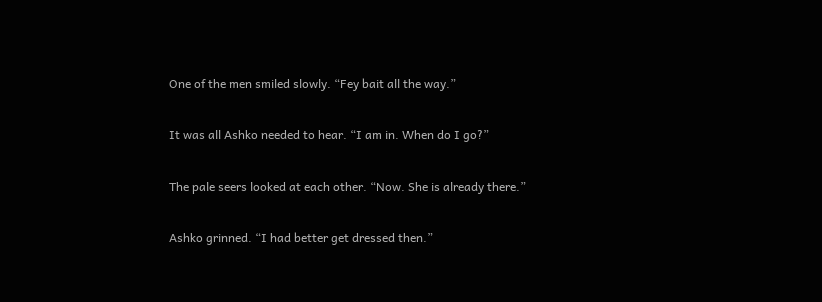One of the men smiled slowly. “Fey bait all the way.”

It was all Ashko needed to hear. “I am in. When do I go?”

The pale seers looked at each other. “Now. She is already there.”

Ashko grinned. “I had better get dressed then.”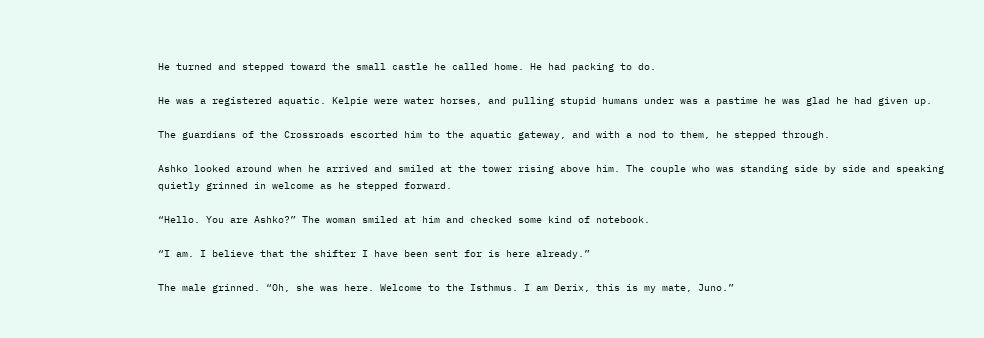He turned and stepped toward the small castle he called home. He had packing to do.

He was a registered aquatic. Kelpie were water horses, and pulling stupid humans under was a pastime he was glad he had given up.

The guardians of the Crossroads escorted him to the aquatic gateway, and with a nod to them, he stepped through.

Ashko looked around when he arrived and smiled at the tower rising above him. The couple who was standing side by side and speaking quietly grinned in welcome as he stepped forward.

“Hello. You are Ashko?” The woman smiled at him and checked some kind of notebook.

“I am. I believe that the shifter I have been sent for is here already.”

The male grinned. “Oh, she was here. Welcome to the Isthmus. I am Derix, this is my mate, Juno.”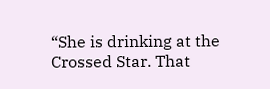“She is drinking at the Crossed Star. That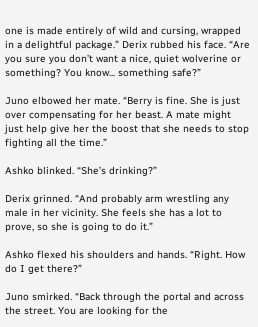one is made entirely of wild and cursing, wrapped in a delightful package.” Derix rubbed his face. “Are you sure you don’t want a nice, quiet wolverine or something? You know... something safe?”

Juno elbowed her mate. “Berry is fine. She is just over compensating for her beast. A mate might just help give her the boost that she needs to stop fighting all the time.”

Ashko blinked. “She’s drinking?”

Derix grinned. “And probably arm wrestling any male in her vicinity. She feels she has a lot to prove, so she is going to do it.”

Ashko flexed his shoulders and hands. “Right. How do I get there?”

Juno smirked. “Back through the portal and across the street. You are looking for the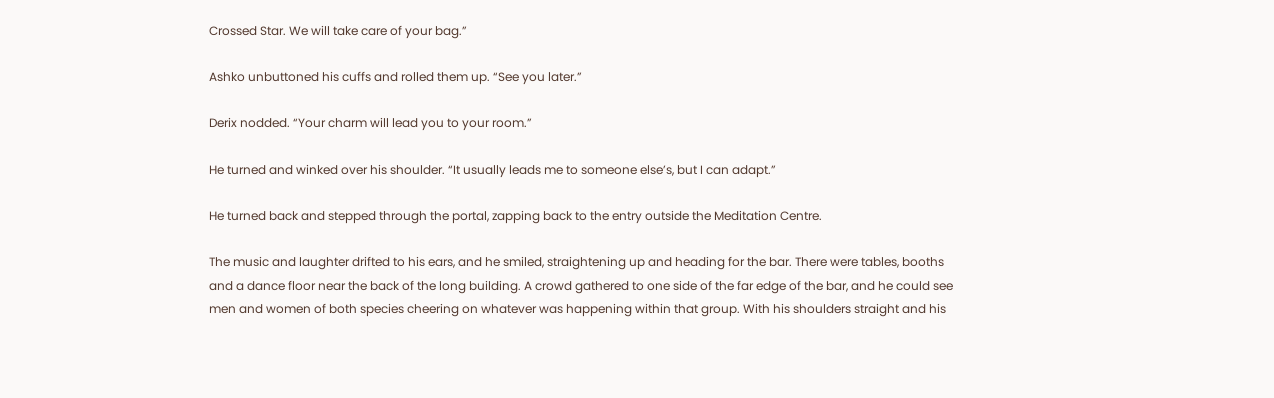Crossed Star. We will take care of your bag.”

Ashko unbuttoned his cuffs and rolled them up. “See you later.”

Derix nodded. “Your charm will lead you to your room.”

He turned and winked over his shoulder. “It usually leads me to someone else’s, but I can adapt.”

He turned back and stepped through the portal, zapping back to the entry outside the Meditation Centre.

The music and laughter drifted to his ears, and he smiled, straightening up and heading for the bar. There were tables, booths and a dance floor near the back of the long building. A crowd gathered to one side of the far edge of the bar, and he could see men and women of both species cheering on whatever was happening within that group. With his shoulders straight and his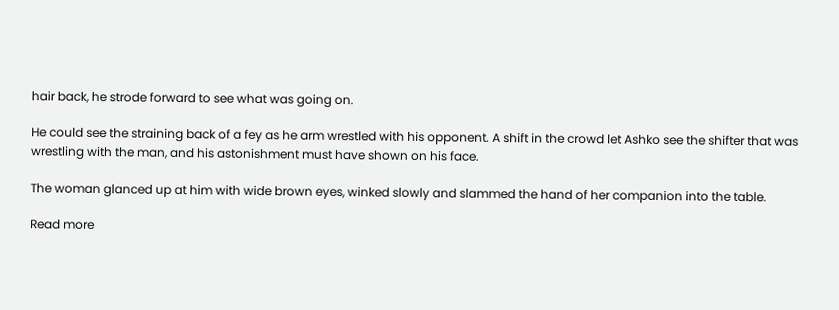hair back, he strode forward to see what was going on.

He could see the straining back of a fey as he arm wrestled with his opponent. A shift in the crowd let Ashko see the shifter that was wrestling with the man, and his astonishment must have shown on his face.

The woman glanced up at him with wide brown eyes, winked slowly and slammed the hand of her companion into the table.

Read more